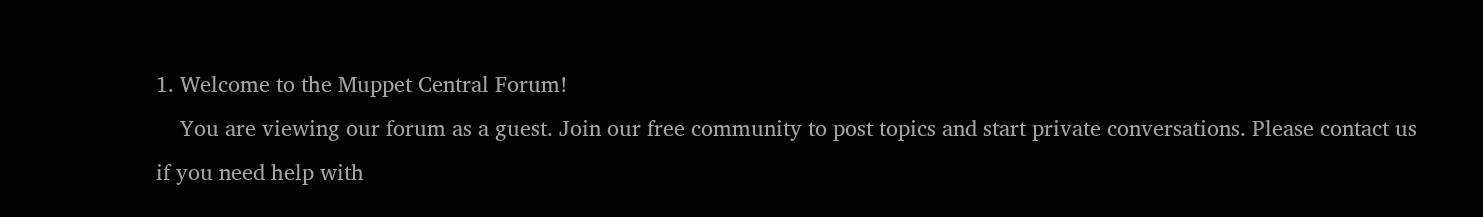1. Welcome to the Muppet Central Forum!
    You are viewing our forum as a guest. Join our free community to post topics and start private conversations. Please contact us if you need help with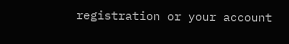registration or your account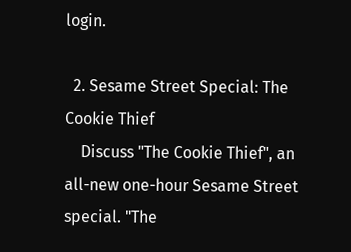login.

  2. Sesame Street Special: The Cookie Thief
    Discuss "The Cookie Thief", an all-new one-hour Sesame Street special. "The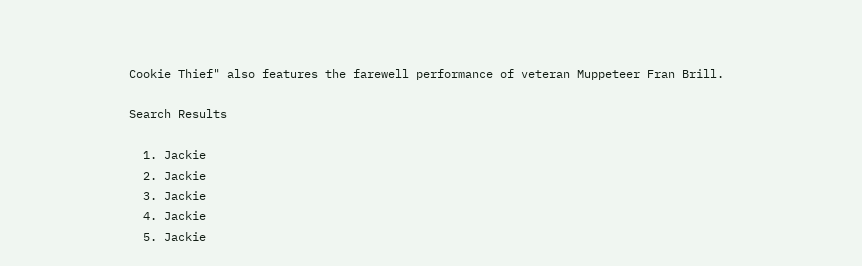Cookie Thief" also features the farewell performance of veteran Muppeteer Fran Brill.

Search Results

  1. Jackie
  2. Jackie
  3. Jackie
  4. Jackie
  5. Jackie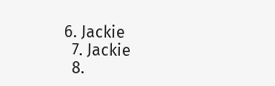6. Jackie
  7. Jackie
  8.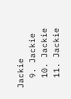Jackie
  9. Jackie
  10. Jackie
  11. Jackie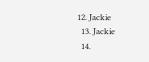12. Jackie
  13. Jackie
  14.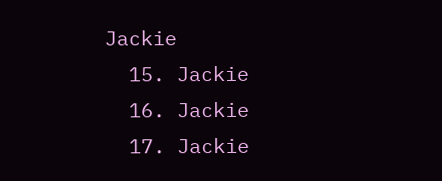Jackie
  15. Jackie
  16. Jackie
  17. Jackie